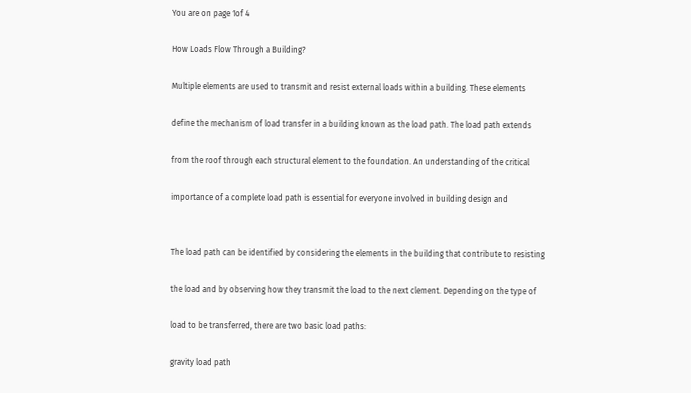You are on page 1of 4

How Loads Flow Through a Building?

Multiple elements are used to transmit and resist external loads within a building. These elements

define the mechanism of load transfer in a building known as the load path. The load path extends

from the roof through each structural element to the foundation. An understanding of the critical

importance of a complete load path is essential for everyone involved in building design and


The load path can be identified by considering the elements in the building that contribute to resisting

the load and by observing how they transmit the load to the next clement. Depending on the type of

load to be transferred, there are two basic load paths:

gravity load path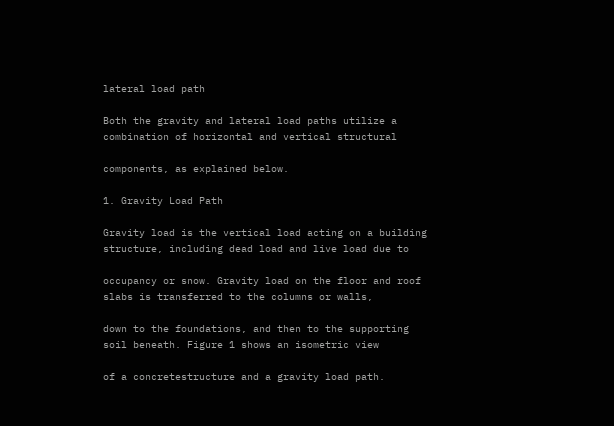lateral load path

Both the gravity and lateral load paths utilize a combination of horizontal and vertical structural

components, as explained below.

1. Gravity Load Path

Gravity load is the vertical load acting on a building structure, including dead load and live load due to

occupancy or snow. Gravity load on the floor and roof slabs is transferred to the columns or walls,

down to the foundations, and then to the supporting soil beneath. Figure 1 shows an isometric view

of a concretestructure and a gravity load path.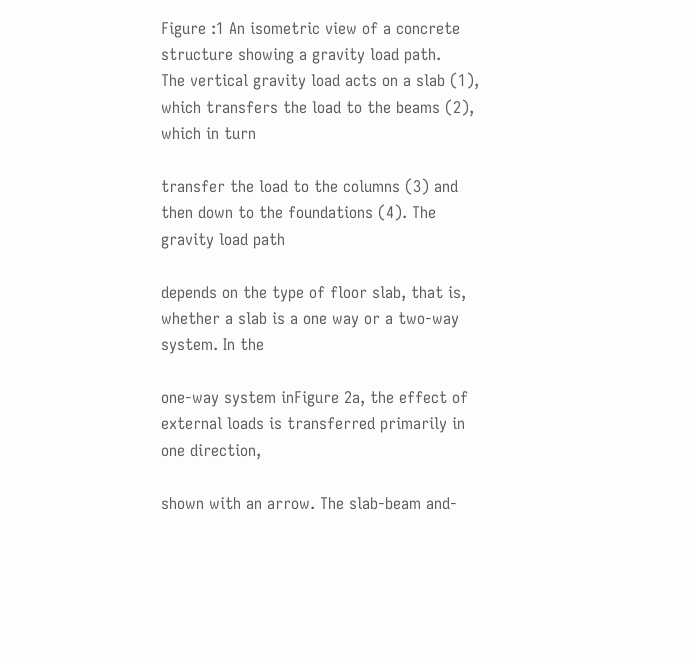Figure :1 An isometric view of a concrete structure showing a gravity load path.
The vertical gravity load acts on a slab (1), which transfers the load to the beams (2), which in turn

transfer the load to the columns (3) and then down to the foundations (4). The gravity load path

depends on the type of floor slab, that is, whether a slab is a one way or a two-way system. In the

one-way system inFigure 2a, the effect of external loads is transferred primarily in one direction,

shown with an arrow. The slab-beam and-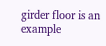girder floor is an example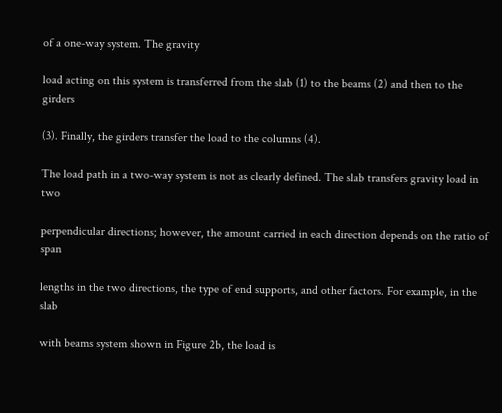of a one-way system. The gravity

load acting on this system is transferred from the slab (1) to the beams (2) and then to the girders

(3). Finally, the girders transfer the load to the columns (4).

The load path in a two-way system is not as clearly defined. The slab transfers gravity load in two

perpendicular directions; however, the amount carried in each direction depends on the ratio of span

lengths in the two directions, the type of end supports, and other factors. For example, in the slab

with beams system shown in Figure 2b, the load is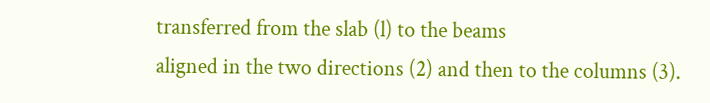transferred from the slab (l) to the beams
aligned in the two directions (2) and then to the columns (3).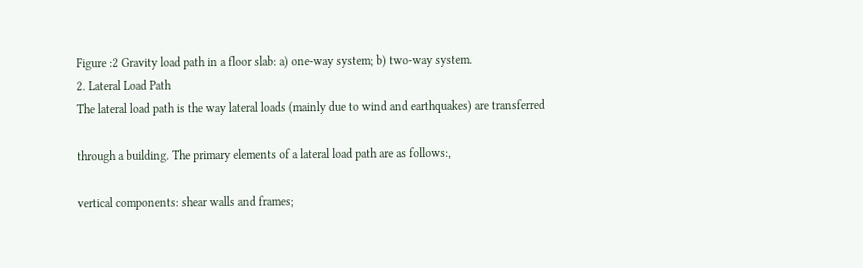Figure :2 Gravity load path in a floor slab: a) one-way system; b) two-way system.
2. Lateral Load Path
The lateral load path is the way lateral loads (mainly due to wind and earthquakes) are transferred

through a building. The primary elements of a lateral load path are as follows:,

vertical components: shear walls and frames;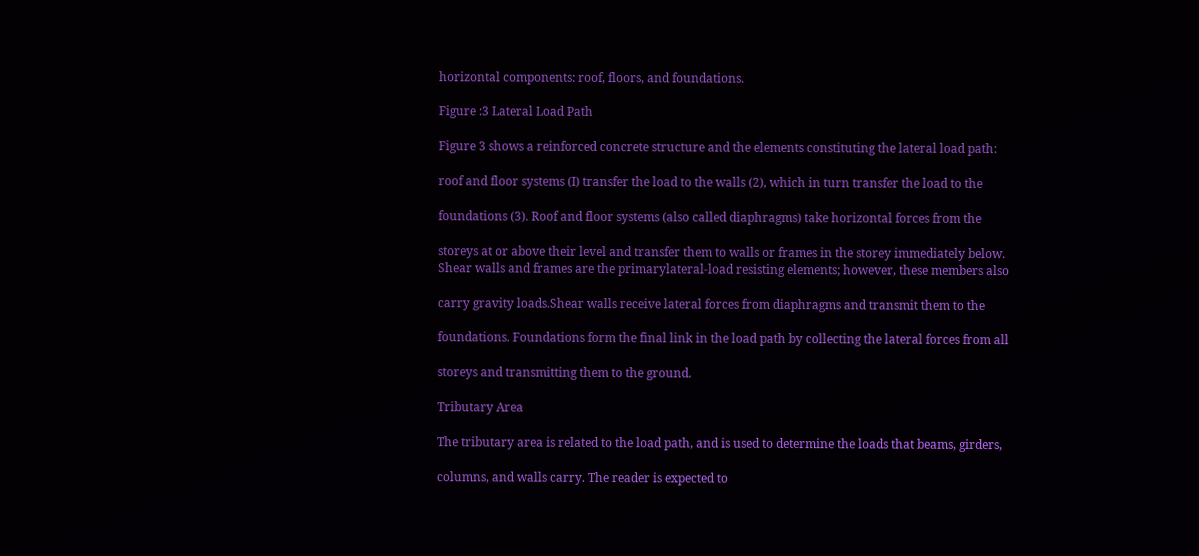horizontal components: roof, floors, and foundations.

Figure :3 Lateral Load Path

Figure 3 shows a reinforced concrete structure and the elements constituting the lateral load path:

roof and floor systems (I) transfer the load to the walls (2), which in turn transfer the load to the

foundations (3). Roof and floor systems (also called diaphragms) take horizontal forces from the

storeys at or above their level and transfer them to walls or frames in the storey immediately below.
Shear walls and frames are the primarylateral-load resisting elements; however, these members also

carry gravity loads.Shear walls receive lateral forces from diaphragms and transmit them to the

foundations. Foundations form the final link in the load path by collecting the lateral forces from all

storeys and transmitting them to the ground.

Tributary Area

The tributary area is related to the load path, and is used to determine the loads that beams, girders,

columns, and walls carry. The reader is expected to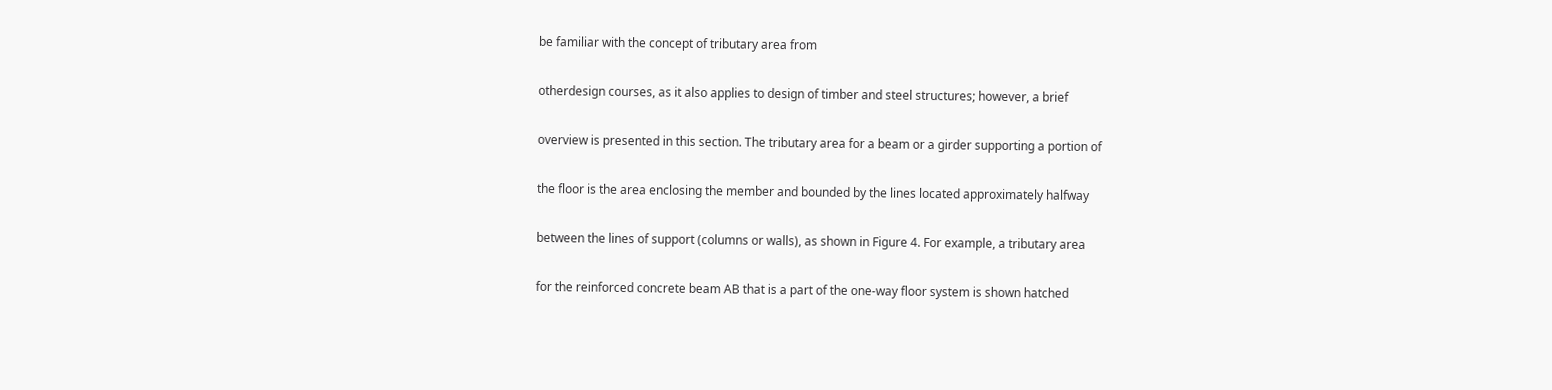be familiar with the concept of tributary area from

otherdesign courses, as it also applies to design of timber and steel structures; however, a brief

overview is presented in this section. The tributary area for a beam or a girder supporting a portion of

the floor is the area enclosing the member and bounded by the lines located approximately halfway

between the lines of support (columns or walls), as shown in Figure 4. For example, a tributary area

for the reinforced concrete beam AB that is a part of the one-way floor system is shown hatched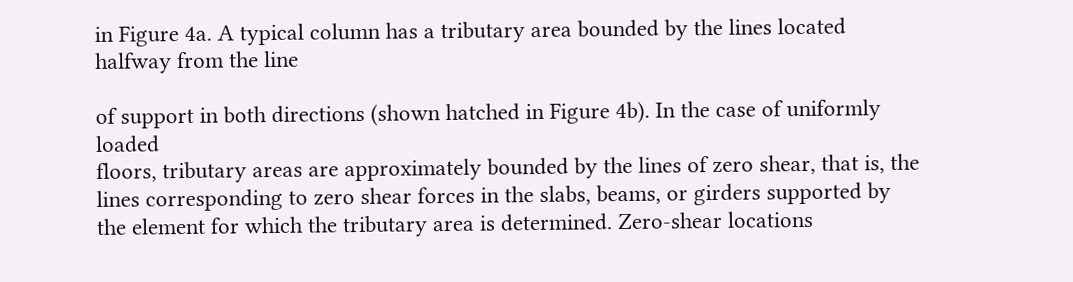in Figure 4a. A typical column has a tributary area bounded by the lines located halfway from the line

of support in both directions (shown hatched in Figure 4b). In the case of uniformly loaded
floors, tributary areas are approximately bounded by the lines of zero shear, that is, the
lines corresponding to zero shear forces in the slabs, beams, or girders supported by
the element for which the tributary area is determined. Zero-shear locations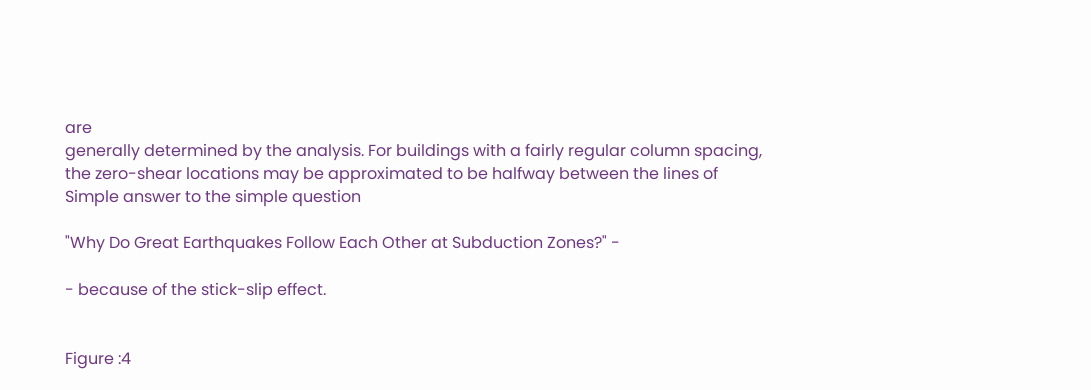are
generally determined by the analysis. For buildings with a fairly regular column spacing,
the zero-shear locations may be approximated to be halfway between the lines of
Simple answer to the simple question

"Why Do Great Earthquakes Follow Each Other at Subduction Zones?" -

- because of the stick-slip effect.


Figure :4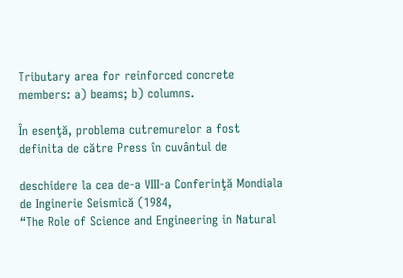Tributary area for reinforced concrete members: a) beams; b) columns.

În esenţă, problema cutremurelor a fost definita de către Press în cuvântul de

deschidere la cea de-a VIII-a Conferinţă Mondiala de Inginerie Seismică (1984,
“The Role of Science and Engineering in Natural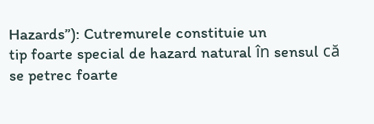Hazards”): Cutremurele constituie un
tip foarte special de hazard natural în sensul că se petrec foarte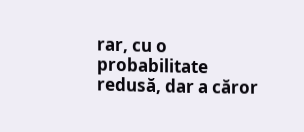rar, cu o probabilitate
redusă, dar a căror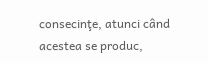consecinţe, atunci când acestea se produc,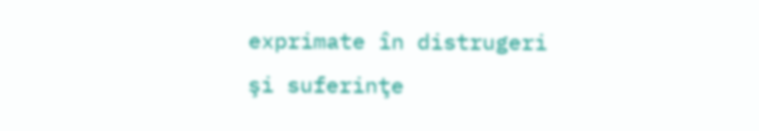exprimate în distrugeri
şi suferinţe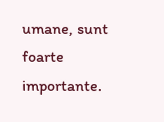umane, sunt foarte importante.